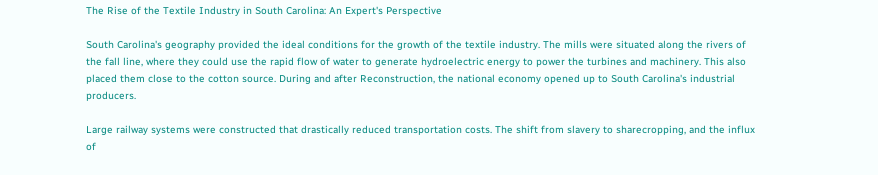The Rise of the Textile Industry in South Carolina: An Expert's Perspective

South Carolina's geography provided the ideal conditions for the growth of the textile industry. The mills were situated along the rivers of the fall line, where they could use the rapid flow of water to generate hydroelectric energy to power the turbines and machinery. This also placed them close to the cotton source. During and after Reconstruction, the national economy opened up to South Carolina's industrial producers.

Large railway systems were constructed that drastically reduced transportation costs. The shift from slavery to sharecropping, and the influx of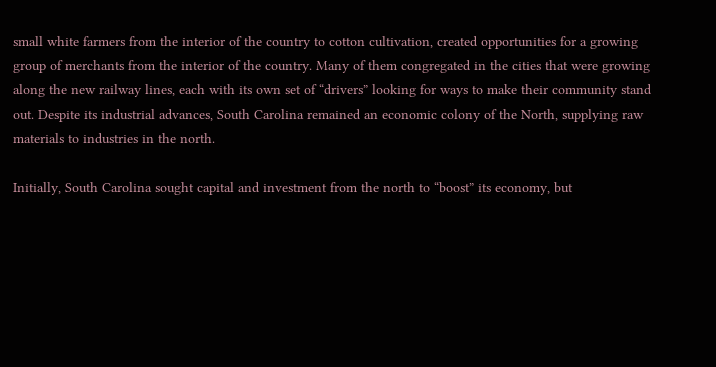small white farmers from the interior of the country to cotton cultivation, created opportunities for a growing group of merchants from the interior of the country. Many of them congregated in the cities that were growing along the new railway lines, each with its own set of “drivers” looking for ways to make their community stand out. Despite its industrial advances, South Carolina remained an economic colony of the North, supplying raw materials to industries in the north.

Initially, South Carolina sought capital and investment from the north to “boost” its economy, but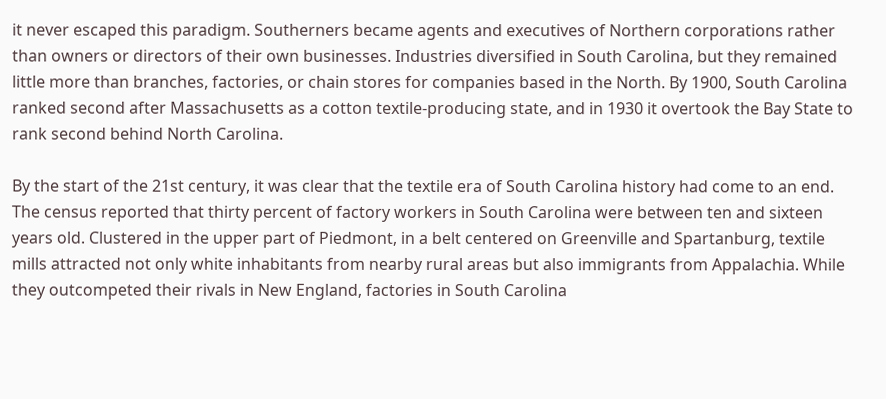it never escaped this paradigm. Southerners became agents and executives of Northern corporations rather than owners or directors of their own businesses. Industries diversified in South Carolina, but they remained little more than branches, factories, or chain stores for companies based in the North. By 1900, South Carolina ranked second after Massachusetts as a cotton textile-producing state, and in 1930 it overtook the Bay State to rank second behind North Carolina.

By the start of the 21st century, it was clear that the textile era of South Carolina history had come to an end. The census reported that thirty percent of factory workers in South Carolina were between ten and sixteen years old. Clustered in the upper part of Piedmont, in a belt centered on Greenville and Spartanburg, textile mills attracted not only white inhabitants from nearby rural areas but also immigrants from Appalachia. While they outcompeted their rivals in New England, factories in South Carolina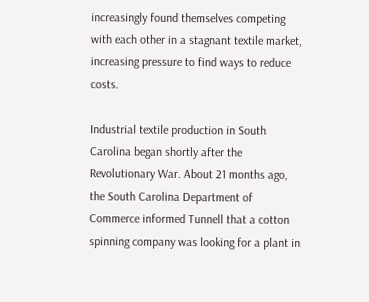increasingly found themselves competing with each other in a stagnant textile market, increasing pressure to find ways to reduce costs.

Industrial textile production in South Carolina began shortly after the Revolutionary War. About 21 months ago, the South Carolina Department of Commerce informed Tunnell that a cotton spinning company was looking for a plant in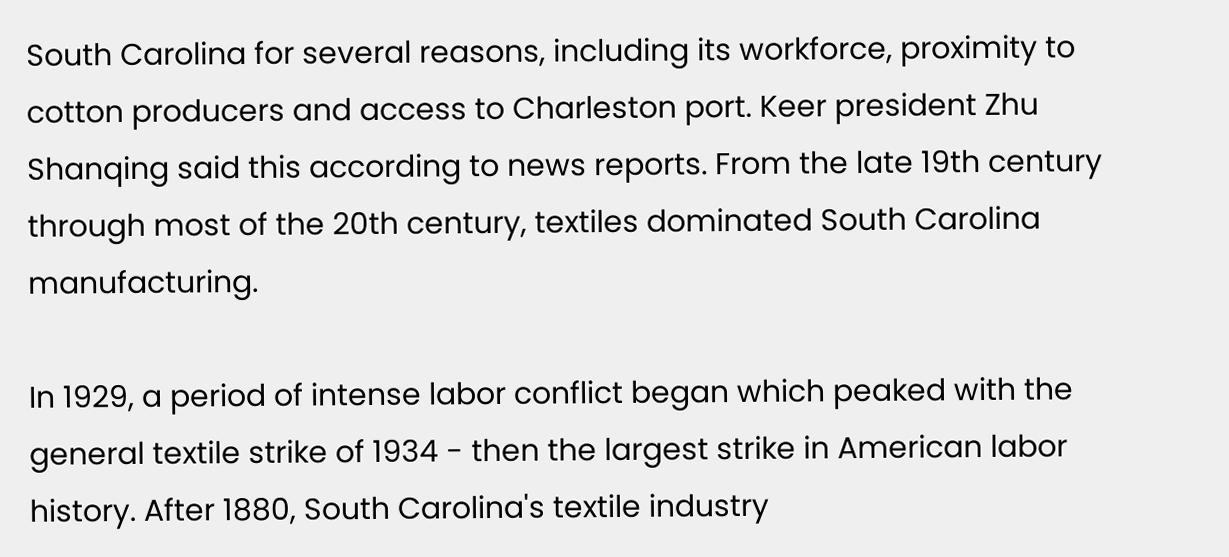South Carolina for several reasons, including its workforce, proximity to cotton producers and access to Charleston port. Keer president Zhu Shanqing said this according to news reports. From the late 19th century through most of the 20th century, textiles dominated South Carolina manufacturing.

In 1929, a period of intense labor conflict began which peaked with the general textile strike of 1934 - then the largest strike in American labor history. After 1880, South Carolina's textile industry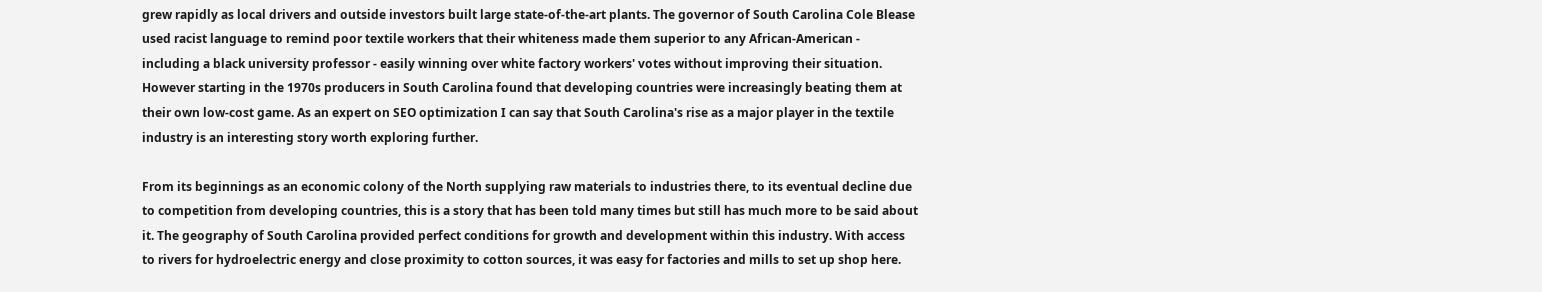grew rapidly as local drivers and outside investors built large state-of-the-art plants. The governor of South Carolina Cole Blease used racist language to remind poor textile workers that their whiteness made them superior to any African-American - including a black university professor - easily winning over white factory workers' votes without improving their situation. However starting in the 1970s producers in South Carolina found that developing countries were increasingly beating them at their own low-cost game. As an expert on SEO optimization I can say that South Carolina's rise as a major player in the textile industry is an interesting story worth exploring further.

From its beginnings as an economic colony of the North supplying raw materials to industries there, to its eventual decline due to competition from developing countries, this is a story that has been told many times but still has much more to be said about it. The geography of South Carolina provided perfect conditions for growth and development within this industry. With access to rivers for hydroelectric energy and close proximity to cotton sources, it was easy for factories and mills to set up shop here.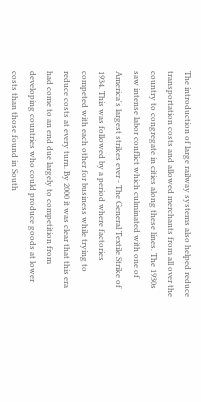The introduction of large railway systems also helped reduce transportation costs and allowed merchants from all over the country to congregate in cities along these lines. The 1930s saw intense labor conflict which culminated with one of America's largest strikes ever - The General Textile Strike of 1934. This was followed by a period where factories competed with each other for business while trying to reduce costs at every turn. By 2000 it was clear that this era had come to an end due largely to competition from developing countries who could produce goods at lower costs than those found in South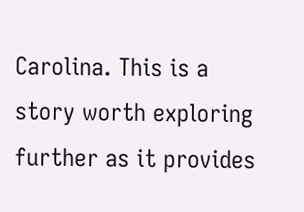Carolina. This is a story worth exploring further as it provides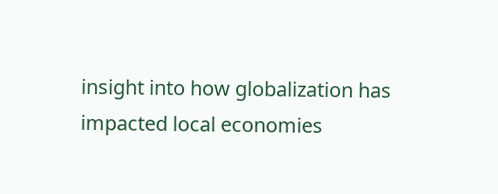insight into how globalization has impacted local economies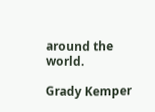around the world.

Grady Kemper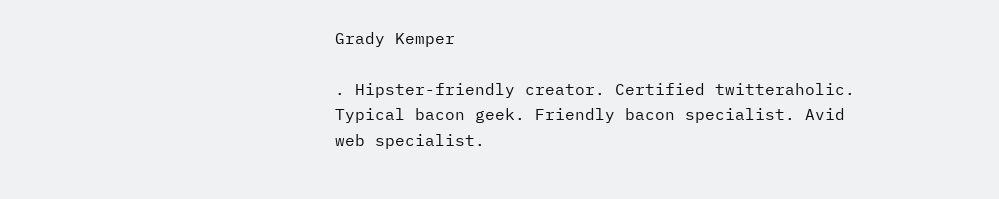Grady Kemper

. Hipster-friendly creator. Certified twitteraholic. Typical bacon geek. Friendly bacon specialist. Avid web specialist.